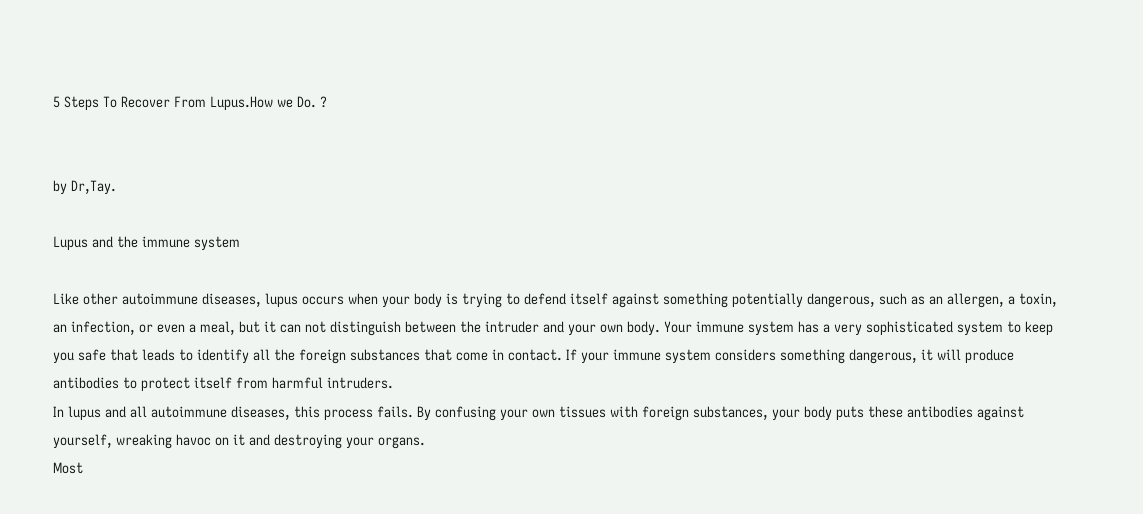5 Steps To Recover From Lupus.How we Do. ?


by Dr,Tay.

Lupus and the immune system

Like other autoimmune diseases, lupus occurs when your body is trying to defend itself against something potentially dangerous, such as an allergen, a toxin, an infection, or even a meal, but it can not distinguish between the intruder and your own body. Your immune system has a very sophisticated system to keep you safe that leads to identify all the foreign substances that come in contact. If your immune system considers something dangerous, it will produce antibodies to protect itself from harmful intruders.
In lupus and all autoimmune diseases, this process fails. By confusing your own tissues with foreign substances, your body puts these antibodies against yourself, wreaking havoc on it and destroying your organs.
Most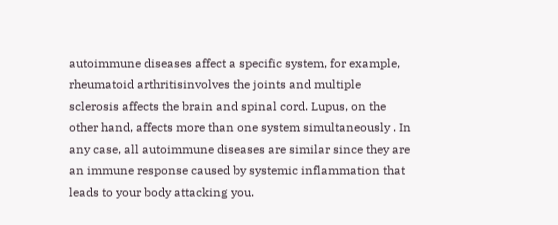autoimmune diseases affect a specific system, for example, rheumatoid arthritisinvolves the joints and multiple sclerosis affects the brain and spinal cord. Lupus, on the other hand, affects more than one system simultaneously . In any case, all autoimmune diseases are similar since they are an immune response caused by systemic inflammation that leads to your body attacking you.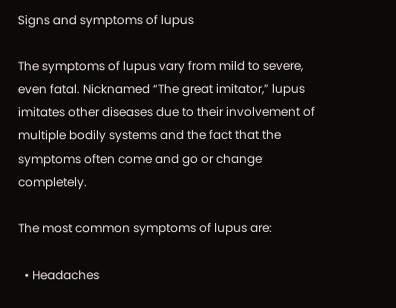Signs and symptoms of lupus

The symptoms of lupus vary from mild to severe, even fatal. Nicknamed “The great imitator,” lupus imitates other diseases due to their involvement of multiple bodily systems and the fact that the symptoms often come and go or change completely.

The most common symptoms of lupus are:

  • Headaches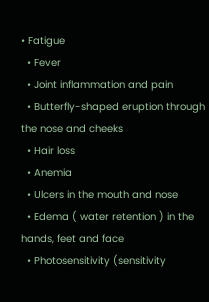• Fatigue
  • Fever
  • Joint inflammation and pain
  • Butterfly-shaped eruption through the nose and cheeks
  • Hair loss
  • Anemia
  • Ulcers in the mouth and nose
  • Edema ( water retention ) in the hands, feet and face
  • Photosensitivity (sensitivity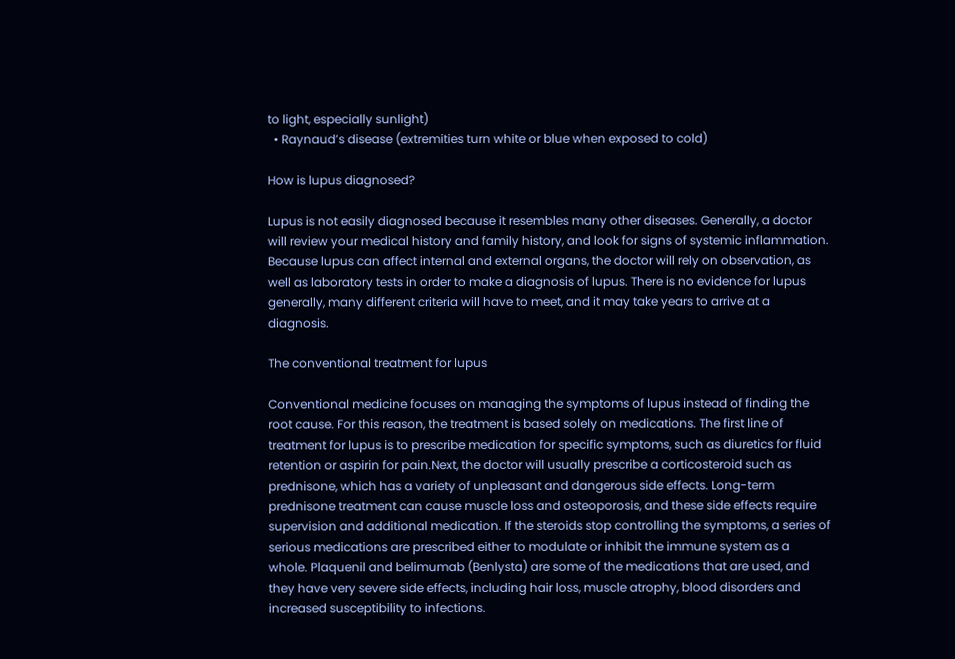to light, especially sunlight)
  • Raynaud’s disease (extremities turn white or blue when exposed to cold)

How is lupus diagnosed?

Lupus is not easily diagnosed because it resembles many other diseases. Generally, a doctor will review your medical history and family history, and look for signs of systemic inflammation. Because lupus can affect internal and external organs, the doctor will rely on observation, as well as laboratory tests in order to make a diagnosis of lupus. There is no evidence for lupus generally, many different criteria will have to meet, and it may take years to arrive at a diagnosis.

The conventional treatment for lupus

Conventional medicine focuses on managing the symptoms of lupus instead of finding the root cause. For this reason, the treatment is based solely on medications. The first line of treatment for lupus is to prescribe medication for specific symptoms, such as diuretics for fluid retention or aspirin for pain.Next, the doctor will usually prescribe a corticosteroid such as prednisone, which has a variety of unpleasant and dangerous side effects. Long-term prednisone treatment can cause muscle loss and osteoporosis, and these side effects require supervision and additional medication. If the steroids stop controlling the symptoms, a series of serious medications are prescribed either to modulate or inhibit the immune system as a whole. Plaquenil and belimumab (Benlysta) are some of the medications that are used, and they have very severe side effects, including hair loss, muscle atrophy, blood disorders and increased susceptibility to infections.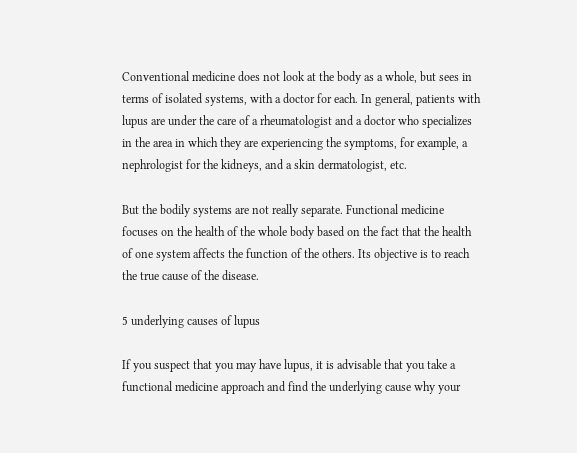Conventional medicine does not look at the body as a whole, but sees in terms of isolated systems, with a doctor for each. In general, patients with lupus are under the care of a rheumatologist and a doctor who specializes in the area in which they are experiencing the symptoms, for example, a nephrologist for the kidneys, and a skin dermatologist, etc.

But the bodily systems are not really separate. Functional medicine focuses on the health of the whole body based on the fact that the health of one system affects the function of the others. Its objective is to reach the true cause of the disease.

5 underlying causes of lupus

If you suspect that you may have lupus, it is advisable that you take a functional medicine approach and find the underlying cause why your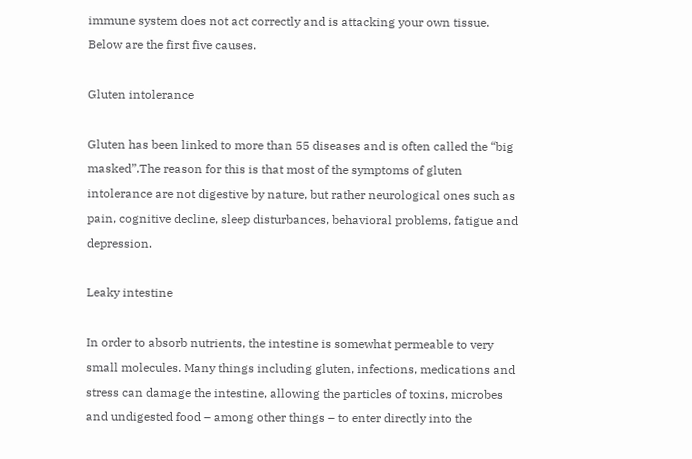immune system does not act correctly and is attacking your own tissue. Below are the first five causes.

Gluten intolerance

Gluten has been linked to more than 55 diseases and is often called the “big masked”.The reason for this is that most of the symptoms of gluten intolerance are not digestive by nature, but rather neurological ones such as pain, cognitive decline, sleep disturbances, behavioral problems, fatigue and depression.

Leaky intestine

In order to absorb nutrients, the intestine is somewhat permeable to very small molecules. Many things including gluten, infections, medications and stress can damage the intestine, allowing the particles of toxins, microbes and undigested food – among other things – to enter directly into the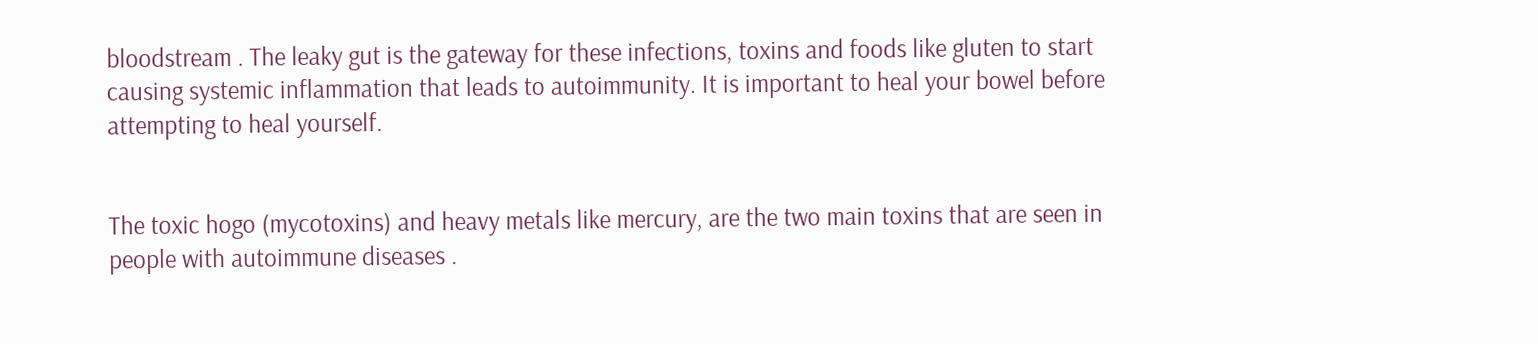bloodstream . The leaky gut is the gateway for these infections, toxins and foods like gluten to start causing systemic inflammation that leads to autoimmunity. It is important to heal your bowel before attempting to heal yourself.


The toxic hogo (mycotoxins) and heavy metals like mercury, are the two main toxins that are seen in people with autoimmune diseases .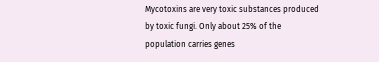Mycotoxins are very toxic substances produced by toxic fungi. Only about 25% of the population carries genes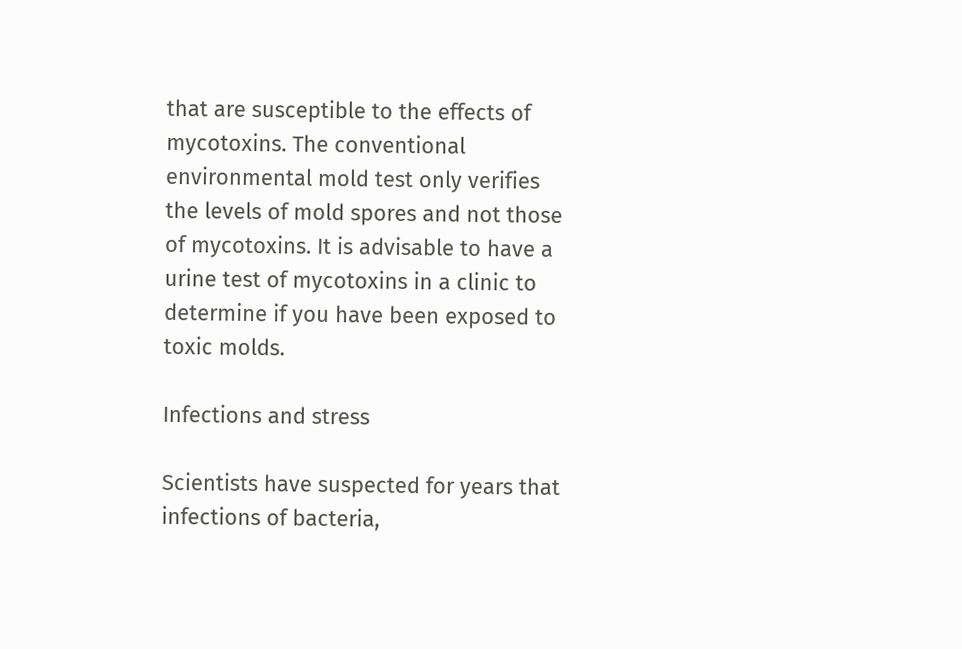that are susceptible to the effects of mycotoxins. The conventional environmental mold test only verifies the levels of mold spores and not those of mycotoxins. It is advisable to have a urine test of mycotoxins in a clinic to determine if you have been exposed to toxic molds.

Infections and stress

Scientists have suspected for years that infections of bacteria,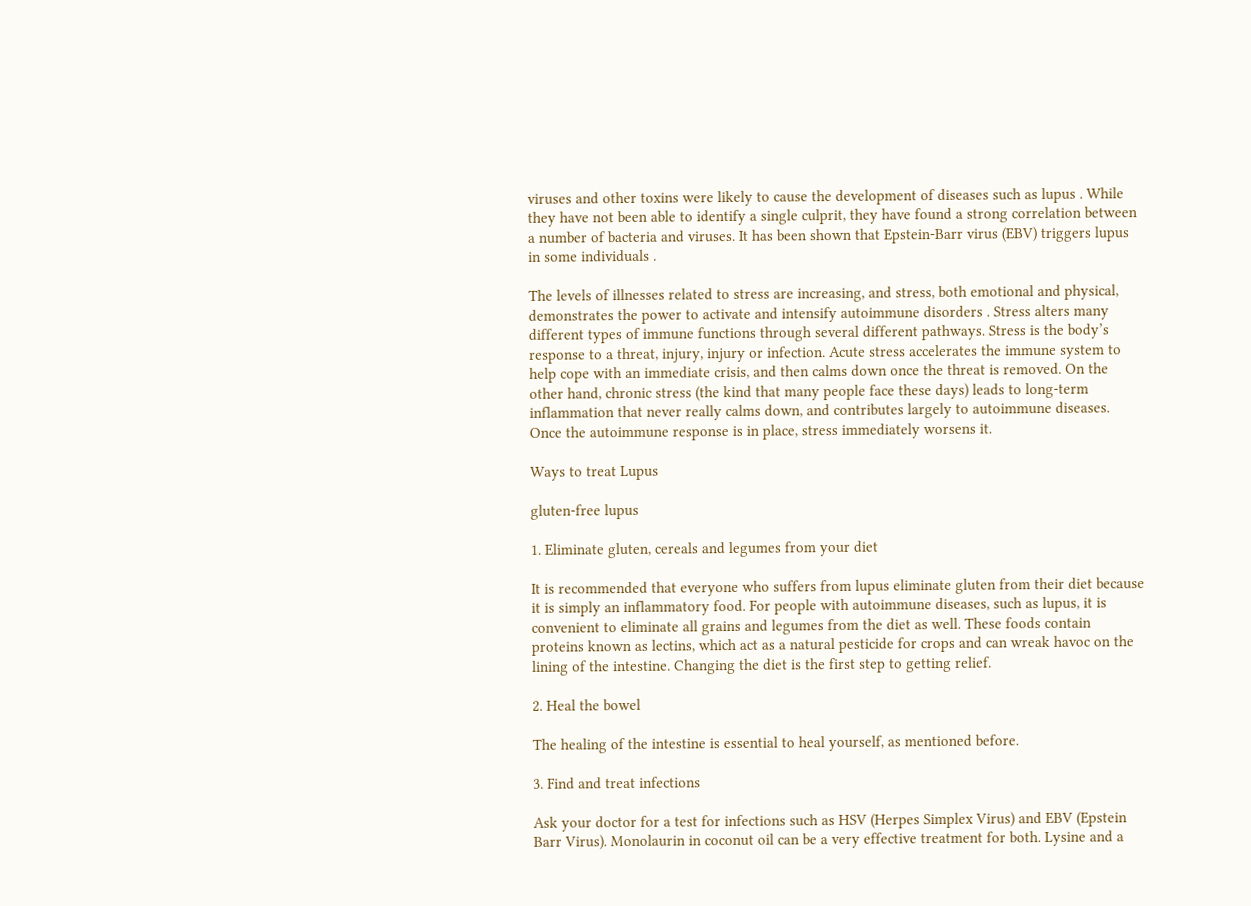viruses and other toxins were likely to cause the development of diseases such as lupus . While they have not been able to identify a single culprit, they have found a strong correlation between a number of bacteria and viruses. It has been shown that Epstein-Barr virus (EBV) triggers lupus in some individuals .

The levels of illnesses related to stress are increasing, and stress, both emotional and physical, demonstrates the power to activate and intensify autoimmune disorders . Stress alters many different types of immune functions through several different pathways. Stress is the body’s response to a threat, injury, injury or infection. Acute stress accelerates the immune system to help cope with an immediate crisis, and then calms down once the threat is removed. On the other hand, chronic stress (the kind that many people face these days) leads to long-term inflammation that never really calms down, and contributes largely to autoimmune diseases. Once the autoimmune response is in place, stress immediately worsens it.

Ways to treat Lupus

gluten-free lupus

1. Eliminate gluten, cereals and legumes from your diet

It is recommended that everyone who suffers from lupus eliminate gluten from their diet because it is simply an inflammatory food. For people with autoimmune diseases, such as lupus, it is convenient to eliminate all grains and legumes from the diet as well. These foods contain proteins known as lectins, which act as a natural pesticide for crops and can wreak havoc on the lining of the intestine. Changing the diet is the first step to getting relief.

2. Heal the bowel

The healing of the intestine is essential to heal yourself, as mentioned before.

3. Find and treat infections

Ask your doctor for a test for infections such as HSV (Herpes Simplex Virus) and EBV (Epstein Barr Virus). Monolaurin in coconut oil can be a very effective treatment for both. Lysine and a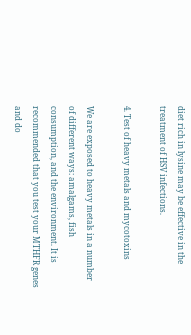diet rich in lysine may be effective in the treatment of HSV infections.

4. Test of heavy metals and mycotoxins

We are exposed to heavy metals in a number of different ways: amalgams, fish consumption, and the environment. It is recommended that you test your MTHFR genes and do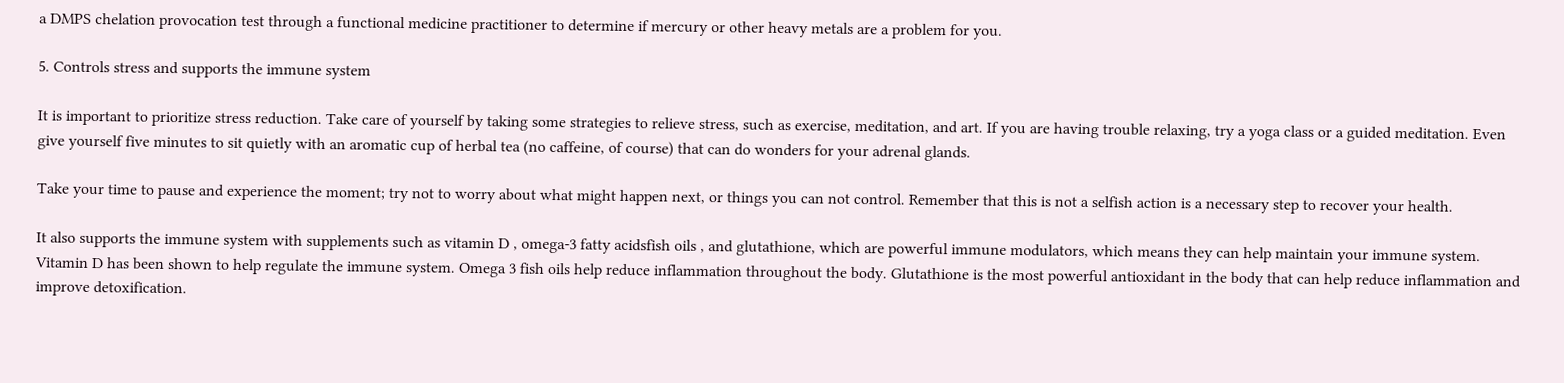a DMPS chelation provocation test through a functional medicine practitioner to determine if mercury or other heavy metals are a problem for you.

5. Controls stress and supports the immune system

It is important to prioritize stress reduction. Take care of yourself by taking some strategies to relieve stress, such as exercise, meditation, and art. If you are having trouble relaxing, try a yoga class or a guided meditation. Even give yourself five minutes to sit quietly with an aromatic cup of herbal tea (no caffeine, of course) that can do wonders for your adrenal glands.

Take your time to pause and experience the moment; try not to worry about what might happen next, or things you can not control. Remember that this is not a selfish action is a necessary step to recover your health.

It also supports the immune system with supplements such as vitamin D , omega-3 fatty acidsfish oils , and glutathione, which are powerful immune modulators, which means they can help maintain your immune system. Vitamin D has been shown to help regulate the immune system. Omega 3 fish oils help reduce inflammation throughout the body. Glutathione is the most powerful antioxidant in the body that can help reduce inflammation and improve detoxification.